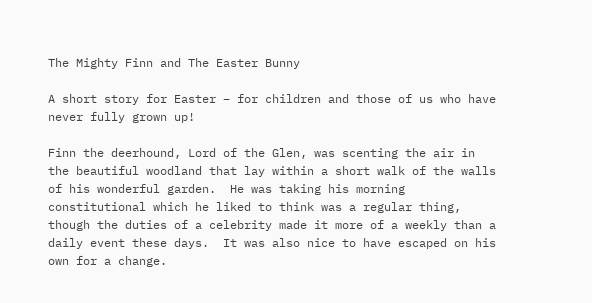The Mighty Finn and The Easter Bunny

A short story for Easter – for children and those of us who have never fully grown up!

Finn the deerhound, Lord of the Glen, was scenting the air in the beautiful woodland that lay within a short walk of the walls of his wonderful garden.  He was taking his morning constitutional which he liked to think was a regular thing, though the duties of a celebrity made it more of a weekly than a daily event these days.  It was also nice to have escaped on his own for a change.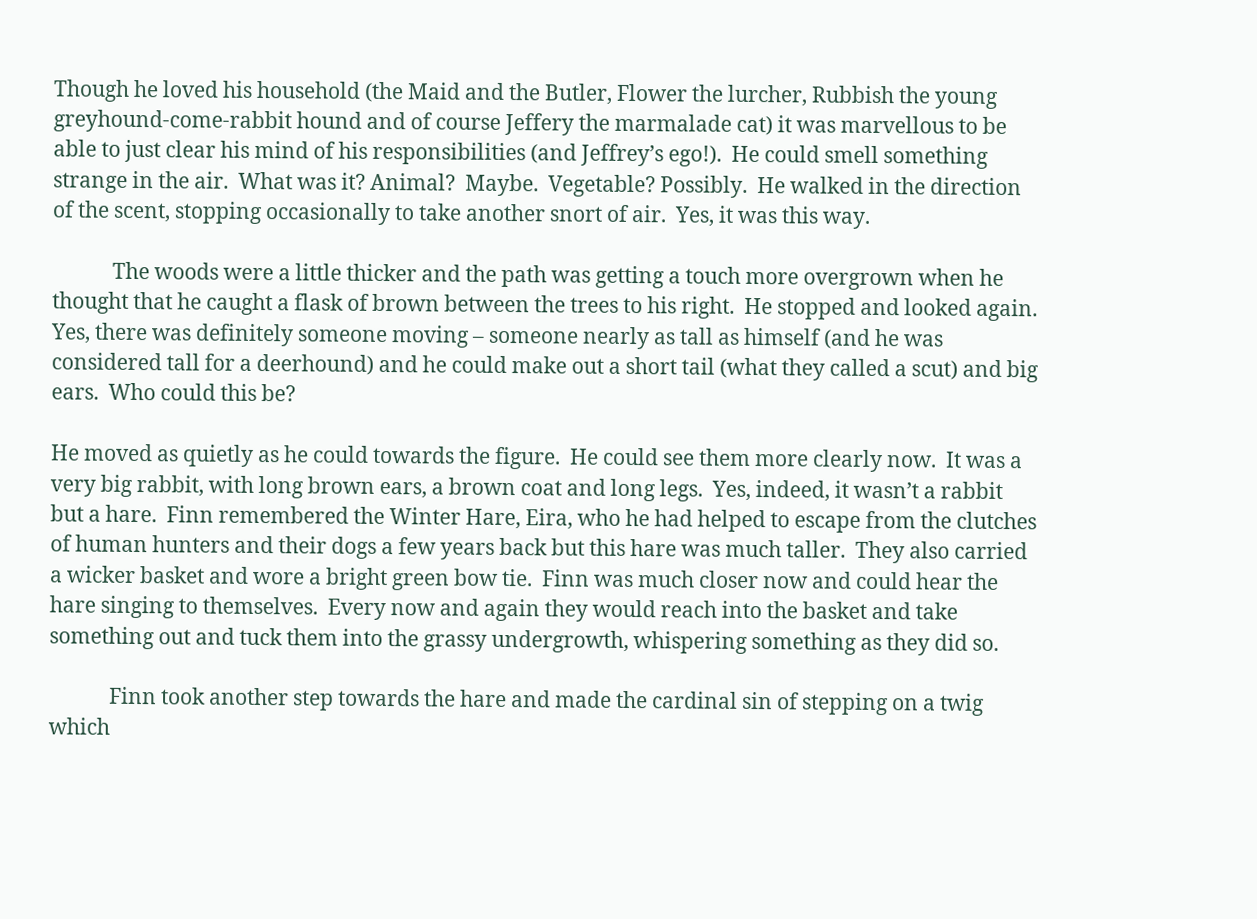Though he loved his household (the Maid and the Butler, Flower the lurcher, Rubbish the young greyhound-come-rabbit hound and of course Jeffery the marmalade cat) it was marvellous to be able to just clear his mind of his responsibilities (and Jeffrey’s ego!).  He could smell something strange in the air.  What was it? Animal?  Maybe.  Vegetable? Possibly.  He walked in the direction of the scent, stopping occasionally to take another snort of air.  Yes, it was this way.

            The woods were a little thicker and the path was getting a touch more overgrown when he thought that he caught a flask of brown between the trees to his right.  He stopped and looked again.  Yes, there was definitely someone moving – someone nearly as tall as himself (and he was considered tall for a deerhound) and he could make out a short tail (what they called a scut) and big ears.  Who could this be?

He moved as quietly as he could towards the figure.  He could see them more clearly now.  It was a very big rabbit, with long brown ears, a brown coat and long legs.  Yes, indeed, it wasn’t a rabbit but a hare.  Finn remembered the Winter Hare, Eira, who he had helped to escape from the clutches of human hunters and their dogs a few years back but this hare was much taller.  They also carried a wicker basket and wore a bright green bow tie.  Finn was much closer now and could hear the hare singing to themselves.  Every now and again they would reach into the basket and take something out and tuck them into the grassy undergrowth, whispering something as they did so.

            Finn took another step towards the hare and made the cardinal sin of stepping on a twig which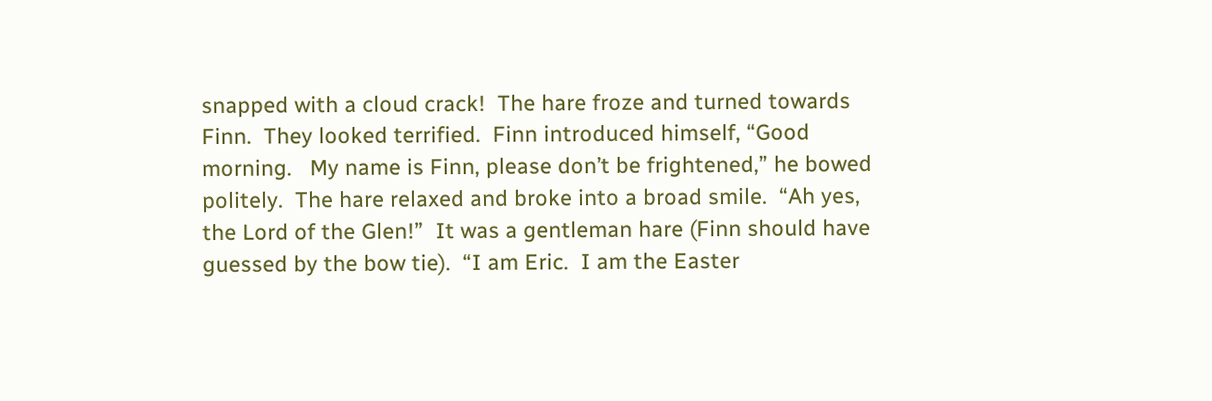snapped with a cloud crack!  The hare froze and turned towards Finn.  They looked terrified.  Finn introduced himself, “Good morning.   My name is Finn, please don’t be frightened,” he bowed politely.  The hare relaxed and broke into a broad smile.  “Ah yes, the Lord of the Glen!”  It was a gentleman hare (Finn should have guessed by the bow tie).  “I am Eric.  I am the Easter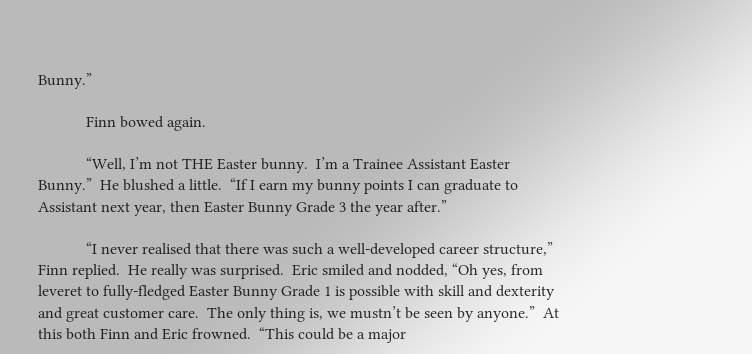Bunny.”

            Finn bowed again.

            “Well, I’m not THE Easter bunny.  I’m a Trainee Assistant Easter Bunny.”  He blushed a little.  “If I earn my bunny points I can graduate to Assistant next year, then Easter Bunny Grade 3 the year after.”

            “I never realised that there was such a well-developed career structure,” Finn replied.  He really was surprised.  Eric smiled and nodded, “Oh yes, from leveret to fully-fledged Easter Bunny Grade 1 is possible with skill and dexterity and great customer care.  The only thing is, we mustn’t be seen by anyone.”  At this both Finn and Eric frowned.  “This could be a major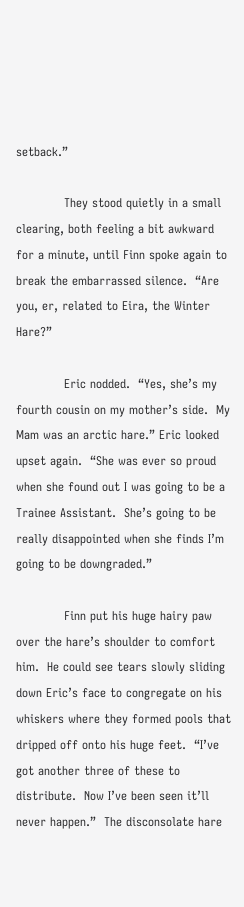setback.”

            They stood quietly in a small clearing, both feeling a bit awkward for a minute, until Finn spoke again to break the embarrassed silence.  “Are you, er, related to Eira, the Winter Hare?”

            Eric nodded.  “Yes, she’s my fourth cousin on my mother’s side.  My Mam was an arctic hare.” Eric looked upset again.  “She was ever so proud when she found out I was going to be a Trainee Assistant.  She’s going to be really disappointed when she finds I’m going to be downgraded.”

            Finn put his huge hairy paw over the hare’s shoulder to comfort him.  He could see tears slowly sliding down Eric’s face to congregate on his whiskers where they formed pools that dripped off onto his huge feet.  “I’ve got another three of these to distribute.  Now I’ve been seen it’ll never happen.”  The disconsolate hare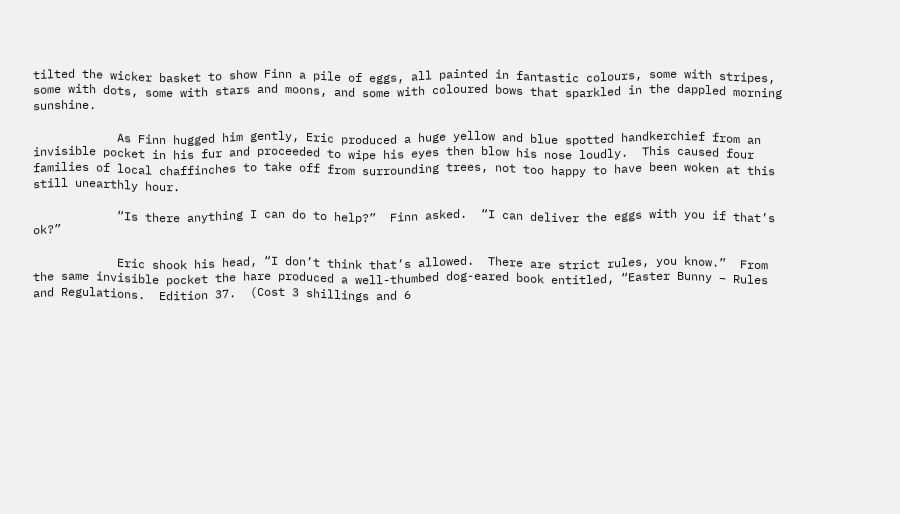tilted the wicker basket to show Finn a pile of eggs, all painted in fantastic colours, some with stripes, some with dots, some with stars and moons, and some with coloured bows that sparkled in the dappled morning sunshine.

            As Finn hugged him gently, Eric produced a huge yellow and blue spotted handkerchief from an invisible pocket in his fur and proceeded to wipe his eyes then blow his nose loudly.  This caused four families of local chaffinches to take off from surrounding trees, not too happy to have been woken at this still unearthly hour.

            “Is there anything I can do to help?”  Finn asked.  “I can deliver the eggs with you if that’s ok?”

            Eric shook his head, “I don’t think that’s allowed.  There are strict rules, you know.”  From the same invisible pocket the hare produced a well-thumbed dog-eared book entitled, “Easter Bunny – Rules and Regulations.  Edition 37.  (Cost 3 shillings and 6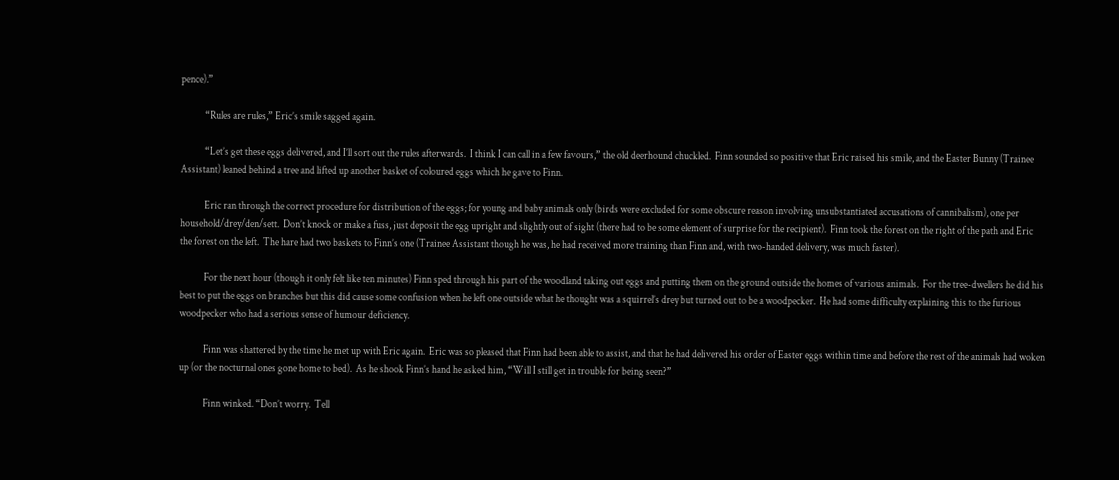pence).”

            “Rules are rules,” Eric’s smile sagged again.

            “Let’s get these eggs delivered, and I’ll sort out the rules afterwards.  I think I can call in a few favours,” the old deerhound chuckled.  Finn sounded so positive that Eric raised his smile, and the Easter Bunny (Trainee Assistant) leaned behind a tree and lifted up another basket of coloured eggs which he gave to Finn.

            Eric ran through the correct procedure for distribution of the eggs; for young and baby animals only (birds were excluded for some obscure reason involving unsubstantiated accusations of cannibalism), one per household/drey/den/sett.  Don’t knock or make a fuss, just deposit the egg upright and slightly out of sight (there had to be some element of surprise for the recipient).  Finn took the forest on the right of the path and Eric the forest on the left.  The hare had two baskets to Finn’s one (Trainee Assistant though he was, he had received more training than Finn and, with two-handed delivery, was much faster).

            For the next hour (though it only felt like ten minutes) Finn sped through his part of the woodland taking out eggs and putting them on the ground outside the homes of various animals.  For the tree-dwellers he did his best to put the eggs on branches but this did cause some confusion when he left one outside what he thought was a squirrel’s drey but turned out to be a woodpecker.  He had some difficulty explaining this to the furious woodpecker who had a serious sense of humour deficiency.

            Finn was shattered by the time he met up with Eric again.  Eric was so pleased that Finn had been able to assist, and that he had delivered his order of Easter eggs within time and before the rest of the animals had woken up (or the nocturnal ones gone home to bed).  As he shook Finn’s hand he asked him, “Will I still get in trouble for being seen?”

            Finn winked. “Don’t worry.  Tell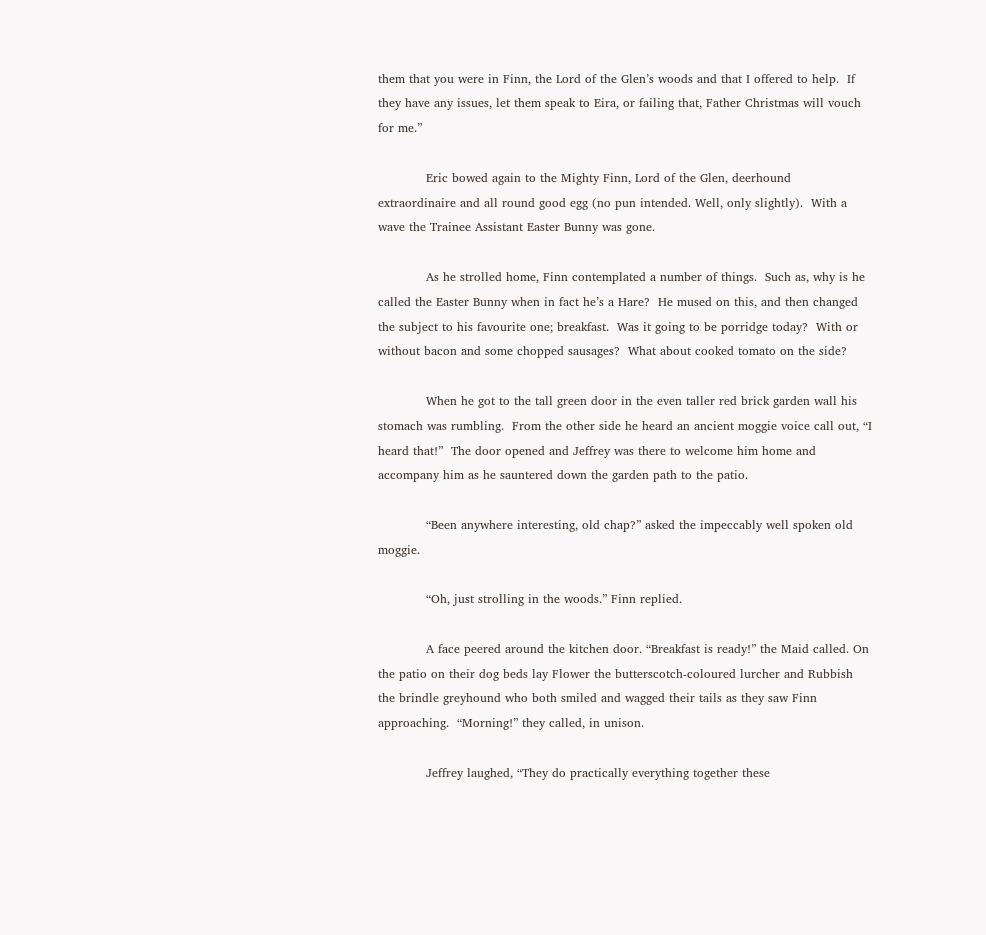them that you were in Finn, the Lord of the Glen’s woods and that I offered to help.  If they have any issues, let them speak to Eira, or failing that, Father Christmas will vouch for me.”

            Eric bowed again to the Mighty Finn, Lord of the Glen, deerhound extraordinaire and all round good egg (no pun intended. Well, only slightly).  With a wave the Trainee Assistant Easter Bunny was gone.

            As he strolled home, Finn contemplated a number of things.  Such as, why is he called the Easter Bunny when in fact he’s a Hare?  He mused on this, and then changed the subject to his favourite one; breakfast.  Was it going to be porridge today?  With or without bacon and some chopped sausages?  What about cooked tomato on the side?

            When he got to the tall green door in the even taller red brick garden wall his stomach was rumbling.  From the other side he heard an ancient moggie voice call out, “I heard that!”  The door opened and Jeffrey was there to welcome him home and accompany him as he sauntered down the garden path to the patio.

            “Been anywhere interesting, old chap?” asked the impeccably well spoken old moggie.

            “Oh, just strolling in the woods.” Finn replied.

            A face peered around the kitchen door. “Breakfast is ready!” the Maid called. On the patio on their dog beds lay Flower the butterscotch-coloured lurcher and Rubbish the brindle greyhound who both smiled and wagged their tails as they saw Finn approaching.  “Morning!” they called, in unison.

            Jeffrey laughed, “They do practically everything together these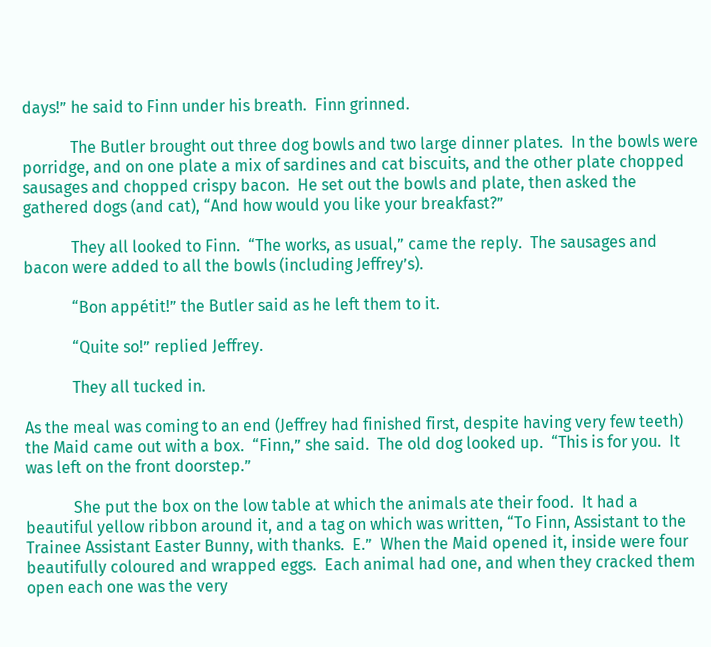days!” he said to Finn under his breath.  Finn grinned.

            The Butler brought out three dog bowls and two large dinner plates.  In the bowls were porridge, and on one plate a mix of sardines and cat biscuits, and the other plate chopped sausages and chopped crispy bacon.  He set out the bowls and plate, then asked the gathered dogs (and cat), “And how would you like your breakfast?”

            They all looked to Finn.  “The works, as usual,” came the reply.  The sausages and bacon were added to all the bowls (including Jeffrey’s).

            “Bon appétit!” the Butler said as he left them to it.

            “Quite so!” replied Jeffrey.

            They all tucked in.

As the meal was coming to an end (Jeffrey had finished first, despite having very few teeth) the Maid came out with a box.  “Finn,” she said.  The old dog looked up.  “This is for you.  It was left on the front doorstep.”

            She put the box on the low table at which the animals ate their food.  It had a beautiful yellow ribbon around it, and a tag on which was written, “To Finn, Assistant to the Trainee Assistant Easter Bunny, with thanks.  E.”  When the Maid opened it, inside were four beautifully coloured and wrapped eggs.  Each animal had one, and when they cracked them open each one was the very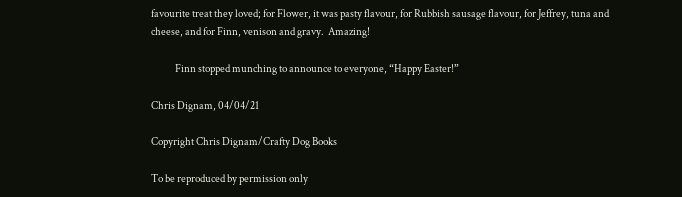favourite treat they loved; for Flower, it was pasty flavour, for Rubbish sausage flavour, for Jeffrey, tuna and cheese, and for Finn, venison and gravy.  Amazing!

            Finn stopped munching to announce to everyone, “Happy Easter!”

Chris Dignam, 04/04/21

Copyright Chris Dignam/Crafty Dog Books

To be reproduced by permission only